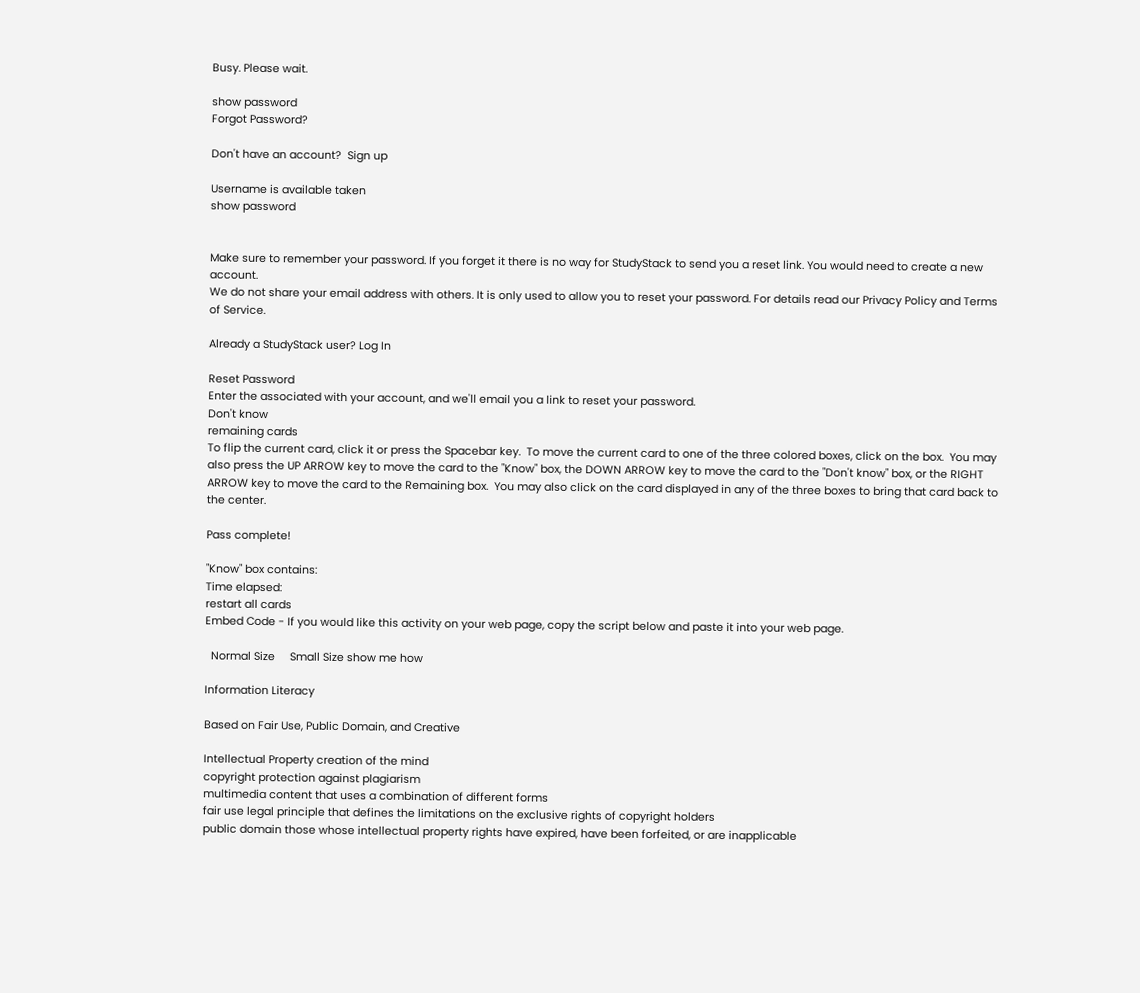Busy. Please wait.

show password
Forgot Password?

Don't have an account?  Sign up

Username is available taken
show password


Make sure to remember your password. If you forget it there is no way for StudyStack to send you a reset link. You would need to create a new account.
We do not share your email address with others. It is only used to allow you to reset your password. For details read our Privacy Policy and Terms of Service.

Already a StudyStack user? Log In

Reset Password
Enter the associated with your account, and we'll email you a link to reset your password.
Don't know
remaining cards
To flip the current card, click it or press the Spacebar key.  To move the current card to one of the three colored boxes, click on the box.  You may also press the UP ARROW key to move the card to the "Know" box, the DOWN ARROW key to move the card to the "Don't know" box, or the RIGHT ARROW key to move the card to the Remaining box.  You may also click on the card displayed in any of the three boxes to bring that card back to the center.

Pass complete!

"Know" box contains:
Time elapsed:
restart all cards
Embed Code - If you would like this activity on your web page, copy the script below and paste it into your web page.

  Normal Size     Small Size show me how

Information Literacy

Based on Fair Use, Public Domain, and Creative

Intellectual Property creation of the mind
copyright protection against plagiarism
multimedia content that uses a combination of different forms
fair use legal principle that defines the limitations on the exclusive rights of copyright holders
public domain those whose intellectual property rights have expired, have been forfeited, or are inapplicable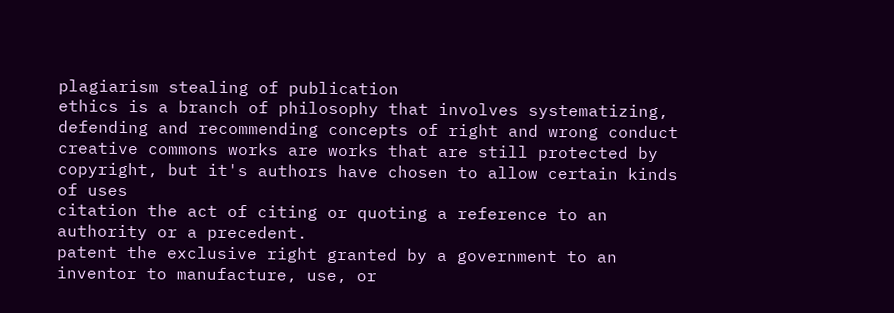plagiarism stealing of publication
ethics is a branch of philosophy that involves systematizing, defending and recommending concepts of right and wrong conduct
creative commons works are works that are still protected by copyright, but it's authors have chosen to allow certain kinds of uses
citation the act of citing or quoting a reference to an authority or a precedent.
patent the exclusive right granted by a government to an inventor to manufacture, use, or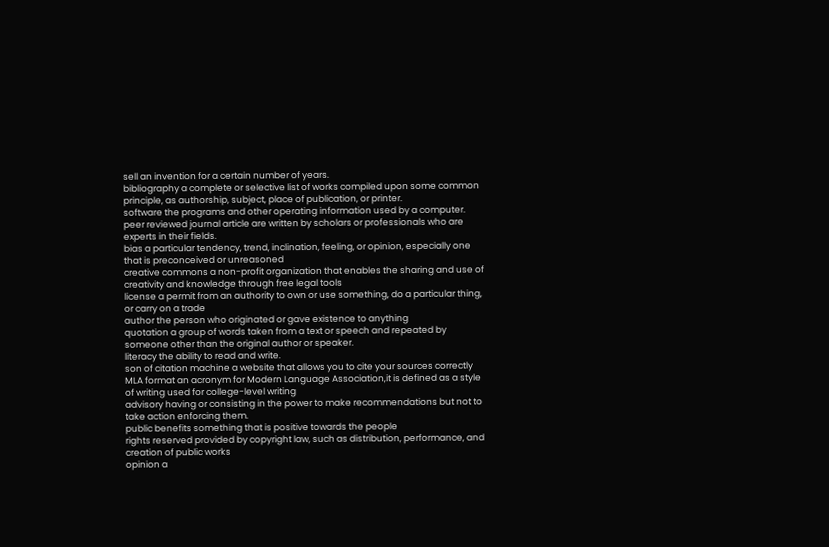sell an invention for a certain number of years.
bibliography a complete or selective list of works compiled upon some common principle, as authorship, subject, place of publication, or printer.
software the programs and other operating information used by a computer.
peer reviewed journal article are written by scholars or professionals who are experts in their fields.
bias a particular tendency, trend, inclination, feeling, or opinion, especially one that is preconceived or unreasoned
creative commons a non-profit organization that enables the sharing and use of creativity and knowledge through free legal tools
license a permit from an authority to own or use something, do a particular thing, or carry on a trade
author the person who originated or gave existence to anything
quotation a group of words taken from a text or speech and repeated by someone other than the original author or speaker.
literacy the ability to read and write.
son of citation machine a website that allows you to cite your sources correctly
MLA format an acronym for Modern Language Association,it is defined as a style of writing used for college-level writing
advisory having or consisting in the power to make recommendations but not to take action enforcing them.
public benefits something that is positive towards the people
rights reserved provided by copyright law, such as distribution, performance, and creation of public works
opinion a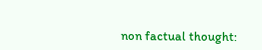non factual thought: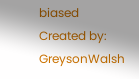biased
Created by: GreysonWalsh